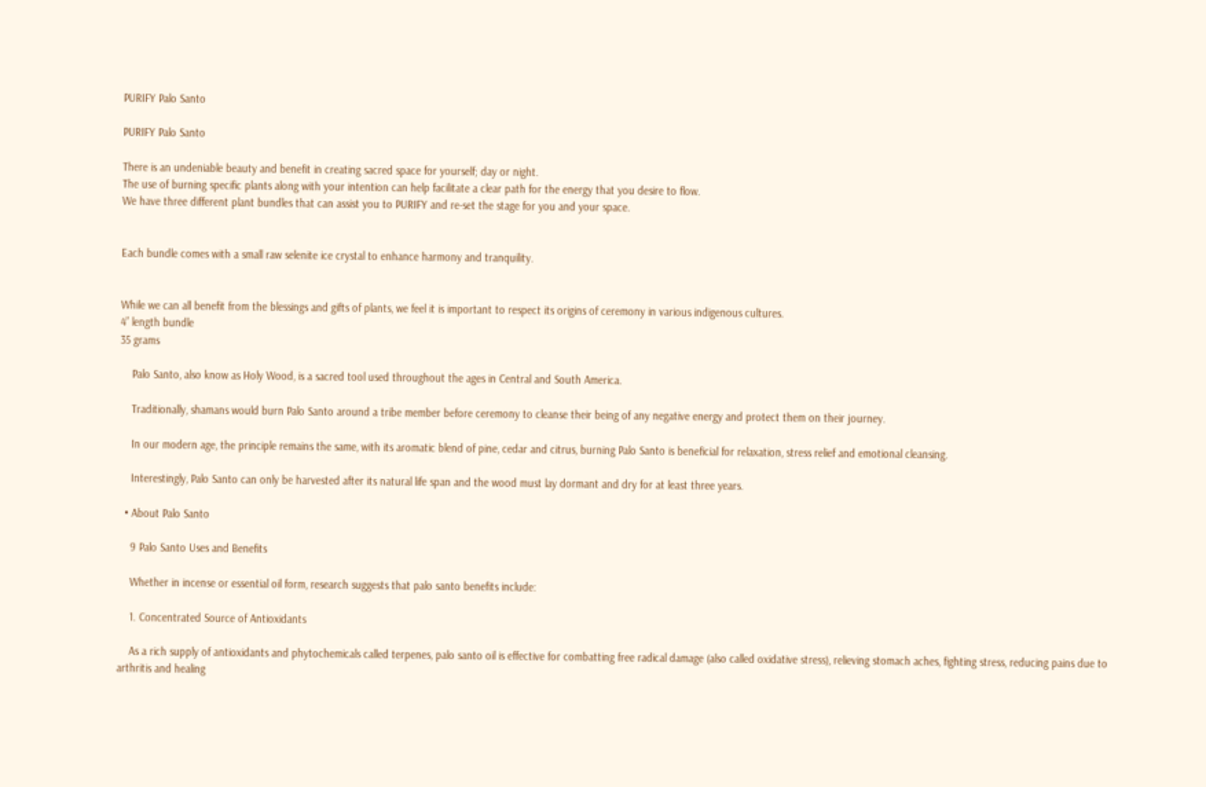PURIFY Palo Santo

PURIFY Palo Santo

There is an undeniable beauty and benefit in creating sacred space for yourself; day or night.
The use of burning specific plants along with your intention can help facilitate a clear path for the energy that you desire to flow.
We have three different plant bundles that can assist you to PURIFY and re-set the stage for you and your space.


Each bundle comes with a small raw selenite ice crystal to enhance harmony and tranquility.


While we can all benefit from the blessings and gifts of plants, we feel it is important to respect its origins of ceremony in various indigenous cultures.
4” length bundle
35 grams

    Palo Santo, also know as Holy Wood, is a sacred tool used throughout the ages in Central and South America.

    Traditionally, shamans would burn Palo Santo around a tribe member before ceremony to cleanse their being of any negative energy and protect them on their journey.

    In our modern age, the principle remains the same, with its aromatic blend of pine, cedar and citrus, burning Palo Santo is beneficial for relaxation, stress relief and emotional cleansing.

    Interestingly, Palo Santo can only be harvested after its natural life span and the wood must lay dormant and dry for at least three years.

  • About Palo Santo

    9 Palo Santo Uses and Benefits

    Whether in incense or essential oil form, research suggests that palo santo benefits include:

    1. Concentrated Source of Antioxidants

    As a rich supply of antioxidants and phytochemicals called terpenes, palo santo oil is effective for combatting free radical damage (also called oxidative stress), relieving stomach aches, fighting stress, reducing pains due to arthritis and healing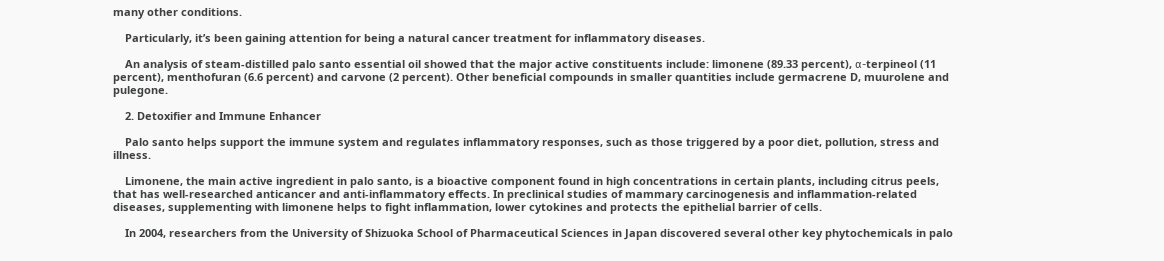many other conditions.

    Particularly, it’s been gaining attention for being a natural cancer treatment for inflammatory diseases.

    An analysis of steam-distilled palo santo essential oil showed that the major active constituents include: limonene (89.33 percent), α-terpineol (11 percent), menthofuran (6.6 percent) and carvone (2 percent). Other beneficial compounds in smaller quantities include germacrene D, muurolene and pulegone.

    2. Detoxifier and Immune Enhancer

    Palo santo helps support the immune system and regulates inflammatory responses, such as those triggered by a poor diet, pollution, stress and illness.

    Limonene, the main active ingredient in palo santo, is a bioactive component found in high concentrations in certain plants, including citrus peels, that has well-researched anticancer and anti-inflammatory effects. In preclinical studies of mammary carcinogenesis and inflammation-related diseases, supplementing with limonene helps to fight inflammation, lower cytokines and protects the epithelial barrier of cells.

    In 2004, researchers from the University of Shizuoka School of Pharmaceutical Sciences in Japan discovered several other key phytochemicals in palo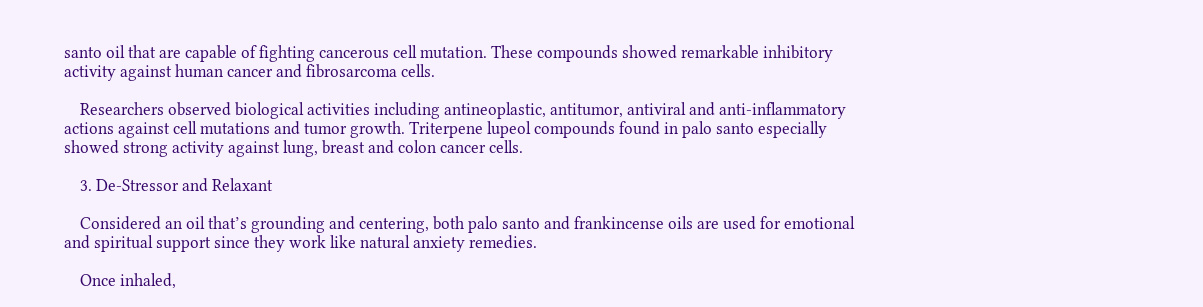santo oil that are capable of fighting cancerous cell mutation. These compounds showed remarkable inhibitory activity against human cancer and fibrosarcoma cells.

    Researchers observed biological activities including antineoplastic, antitumor, antiviral and anti-inflammatory actions against cell mutations and tumor growth. Triterpene lupeol compounds found in palo santo especially showed strong activity against lung, breast and colon cancer cells.

    3. De-Stressor and Relaxant

    Considered an oil that’s grounding and centering, both palo santo and frankincense oils are used for emotional and spiritual support since they work like natural anxiety remedies.

    Once inhaled,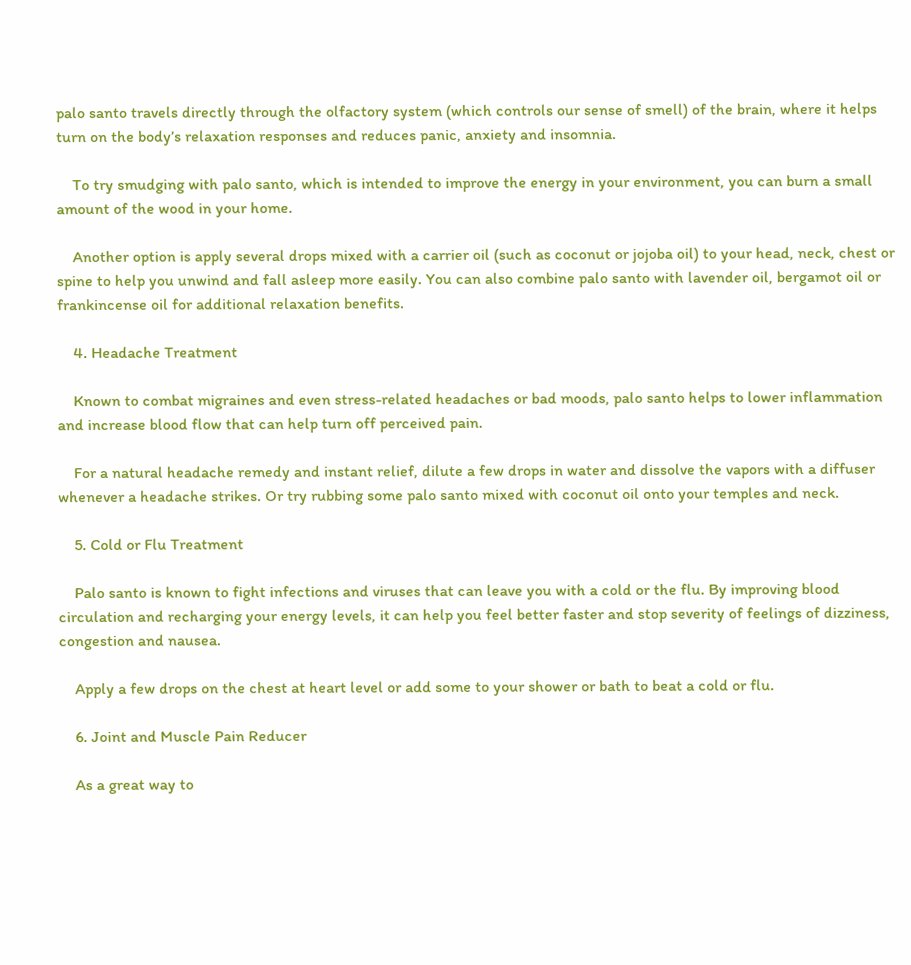palo santo travels directly through the olfactory system (which controls our sense of smell) of the brain, where it helps turn on the body’s relaxation responses and reduces panic, anxiety and insomnia.

    To try smudging with palo santo, which is intended to improve the energy in your environment, you can burn a small amount of the wood in your home.

    Another option is apply several drops mixed with a carrier oil (such as coconut or jojoba oil) to your head, neck, chest or spine to help you unwind and fall asleep more easily. You can also combine palo santo with lavender oil, bergamot oil or frankincense oil for additional relaxation benefits.

    4. Headache Treatment

    Known to combat migraines and even stress-related headaches or bad moods, palo santo helps to lower inflammation and increase blood flow that can help turn off perceived pain.

    For a natural headache remedy and instant relief, dilute a few drops in water and dissolve the vapors with a diffuser whenever a headache strikes. Or try rubbing some palo santo mixed with coconut oil onto your temples and neck.

    5. Cold or Flu Treatment

    Palo santo is known to fight infections and viruses that can leave you with a cold or the flu. By improving blood circulation and recharging your energy levels, it can help you feel better faster and stop severity of feelings of dizziness, congestion and nausea.

    Apply a few drops on the chest at heart level or add some to your shower or bath to beat a cold or flu.

    6. Joint and Muscle Pain Reducer

    As a great way to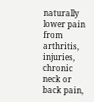naturally lower pain from arthritis, injuries, chronic neck or back pain,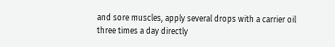and sore muscles, apply several drops with a carrier oil three times a day directly